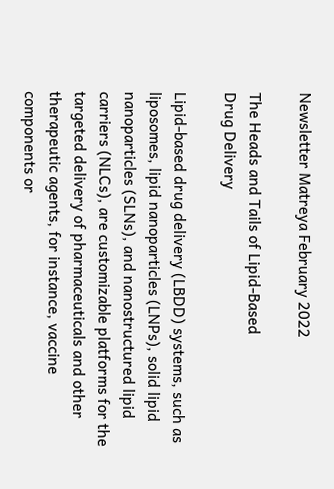Newsletter Matreya February 2022

The Heads and Tails of Lipid-Based
Drug Delivery

Lipid-based drug delivery (LBDD) systems, such as liposomes, lipid nanoparticles (LNPs), solid lipid nanoparticles (SLNs), and nanostructured lipid carriers (NLCs), are customizable platforms for the targeted delivery of pharmaceuticals and other therapeutic agents, for instance, vaccine components or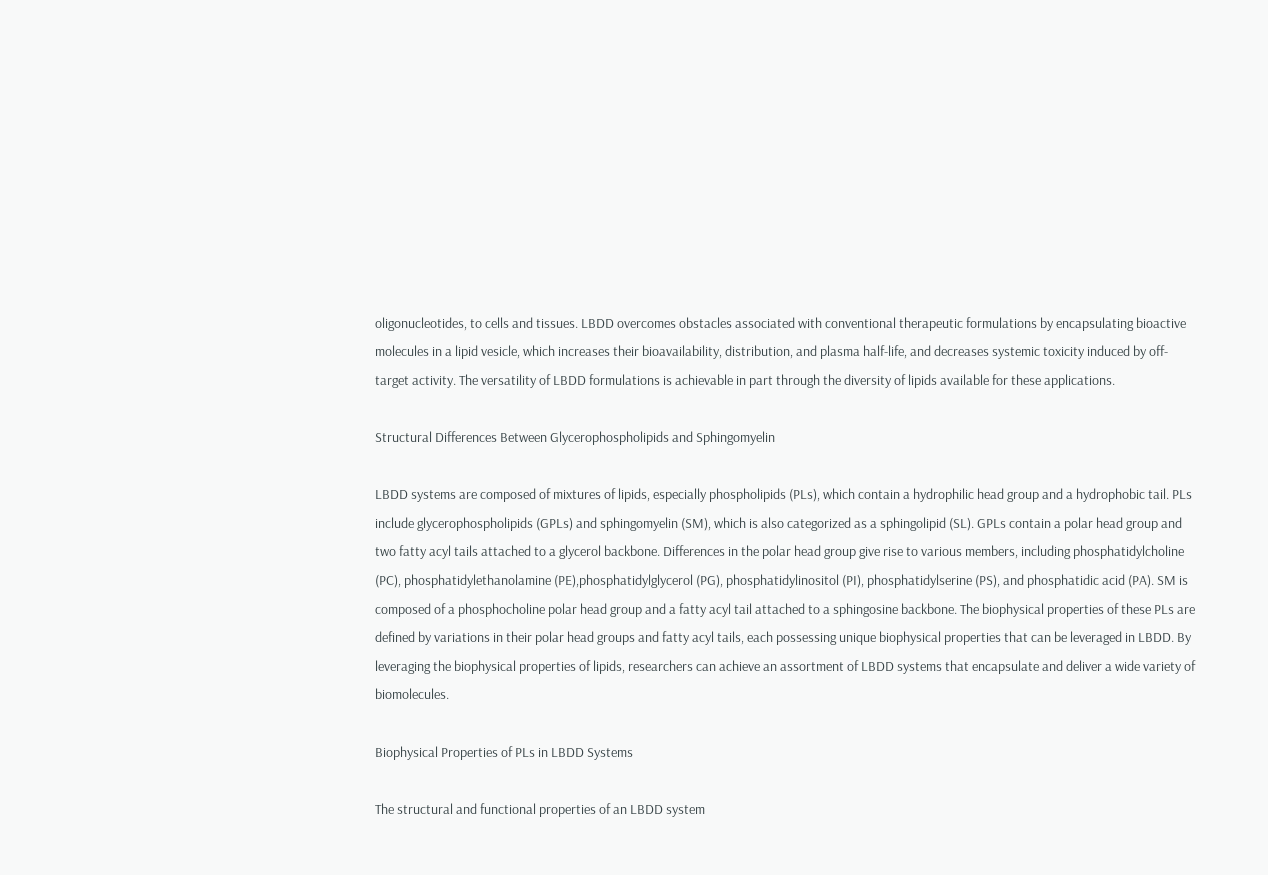oligonucleotides, to cells and tissues. LBDD overcomes obstacles associated with conventional therapeutic formulations by encapsulating bioactive molecules in a lipid vesicle, which increases their bioavailability, distribution, and plasma half-life, and decreases systemic toxicity induced by off-target activity. The versatility of LBDD formulations is achievable in part through the diversity of lipids available for these applications.

Structural Differences Between Glycerophospholipids and Sphingomyelin

LBDD systems are composed of mixtures of lipids, especially phospholipids (PLs), which contain a hydrophilic head group and a hydrophobic tail. PLs include glycerophospholipids (GPLs) and sphingomyelin (SM), which is also categorized as a sphingolipid (SL). GPLs contain a polar head group and two fatty acyl tails attached to a glycerol backbone. Differences in the polar head group give rise to various members, including phosphatidylcholine (PC), phosphatidylethanolamine (PE),phosphatidylglycerol (PG), phosphatidylinositol (PI), phosphatidylserine (PS), and phosphatidic acid (PA). SM is composed of a phosphocholine polar head group and a fatty acyl tail attached to a sphingosine backbone. The biophysical properties of these PLs are defined by variations in their polar head groups and fatty acyl tails, each possessing unique biophysical properties that can be leveraged in LBDD. By leveraging the biophysical properties of lipids, researchers can achieve an assortment of LBDD systems that encapsulate and deliver a wide variety of biomolecules.

Biophysical Properties of PLs in LBDD Systems

The structural and functional properties of an LBDD system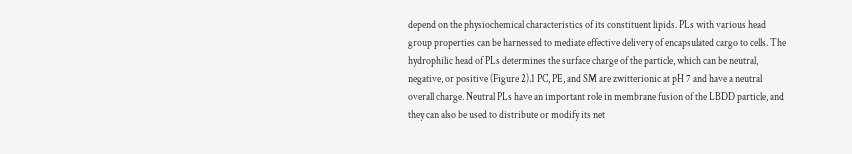depend on the physiochemical characteristics of its constituent lipids. PLs with various head group properties can be harnessed to mediate effective delivery of encapsulated cargo to cells. The hydrophilic head of PLs determines the surface charge of the particle, which can be neutral, negative, or positive (Figure 2).1 PC, PE, and SM are zwitterionic at pH 7 and have a neutral overall charge. Neutral PLs have an important role in membrane fusion of the LBDD particle, and they can also be used to distribute or modify its net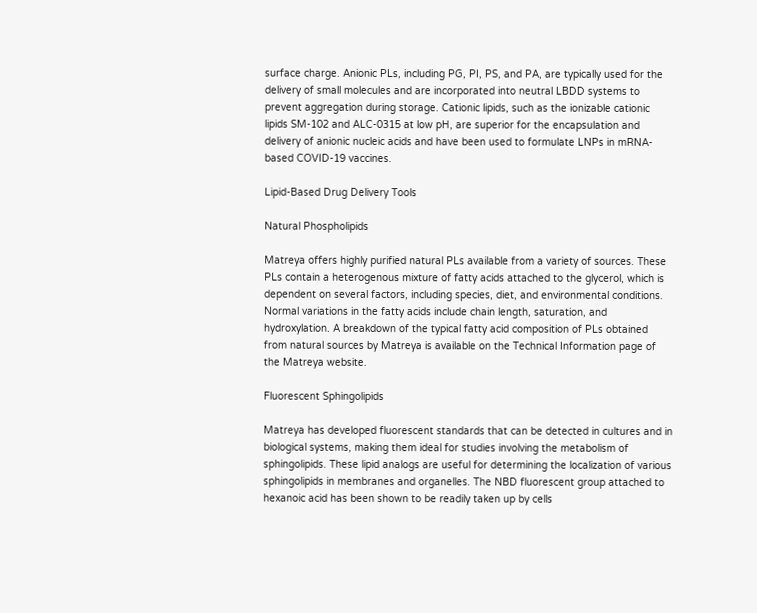surface charge. Anionic PLs, including PG, PI, PS, and PA, are typically used for the delivery of small molecules and are incorporated into neutral LBDD systems to prevent aggregation during storage. Cationic lipids, such as the ionizable cationic lipids SM-102 and ALC-0315 at low pH, are superior for the encapsulation and delivery of anionic nucleic acids and have been used to formulate LNPs in mRNA-based COVID-19 vaccines.

Lipid-Based Drug Delivery Tools

Natural Phospholipids

Matreya offers highly purified natural PLs available from a variety of sources. These PLs contain a heterogenous mixture of fatty acids attached to the glycerol, which is dependent on several factors, including species, diet, and environmental conditions. Normal variations in the fatty acids include chain length, saturation, and hydroxylation. A breakdown of the typical fatty acid composition of PLs obtained from natural sources by Matreya is available on the Technical Information page of the Matreya website.

Fluorescent Sphingolipids

Matreya has developed fluorescent standards that can be detected in cultures and in biological systems, making them ideal for studies involving the metabolism of sphingolipids. These lipid analogs are useful for determining the localization of various sphingolipids in membranes and organelles. The NBD fluorescent group attached to hexanoic acid has been shown to be readily taken up by cells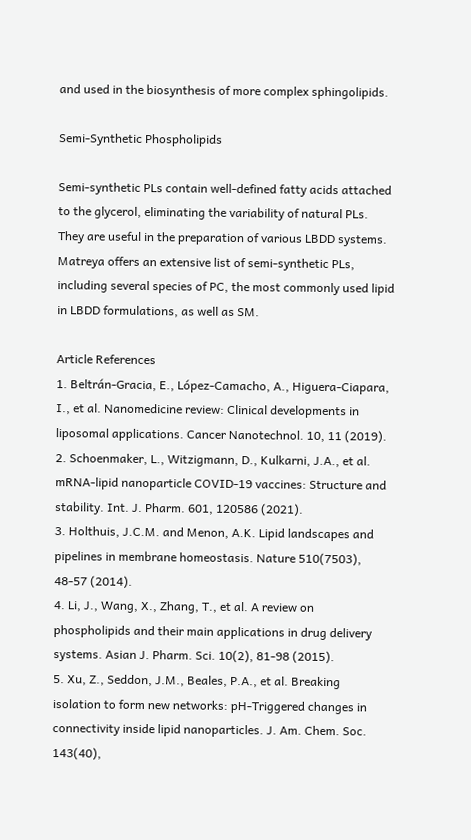and used in the biosynthesis of more complex sphingolipids.

Semi-Synthetic Phospholipids

Semi-synthetic PLs contain well-defined fatty acids attached to the glycerol, eliminating the variability of natural PLs. They are useful in the preparation of various LBDD systems. Matreya offers an extensive list of semi-synthetic PLs, including several species of PC, the most commonly used lipid in LBDD formulations, as well as SM.

Article References
1. Beltrán‑Gracia, E., López‑Camacho, A., Higuera‑Ciapara, I., et al. Nanomedicine review: Clinical developments in liposomal applications. Cancer Nanotechnol. 10, 11 (2019).
2. Schoenmaker, L., Witzigmann, D., Kulkarni, J.A., et al. mRNA-lipid nanoparticle COVID-19 vaccines: Structure and stability. Int. J. Pharm. 601, 120586 (2021).
3. Holthuis, J.C.M. and Menon, A.K. Lipid landscapes and pipelines in membrane homeostasis. Nature 510(7503), 48-57 (2014).
4. Li, J., Wang, X., Zhang, T., et al. A review on phospholipids and their main applications in drug delivery systems. Asian J. Pharm. Sci. 10(2), 81-98 (2015).
5. Xu, Z., Seddon, J.M., Beales, P.A., et al. Breaking isolation to form new networks: pH-Triggered changes in connectivity inside lipid nanoparticles. J. Am. Chem. Soc. 143(40),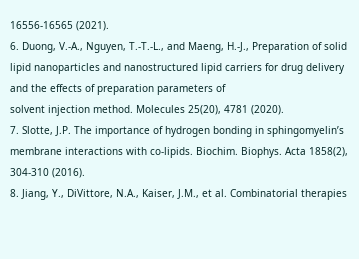16556-16565 (2021).
6. Duong, V.-A., Nguyen, T.-T.-L., and Maeng, H.-J., Preparation of solid lipid nanoparticles and nanostructured lipid carriers for drug delivery and the effects of preparation parameters of
solvent injection method. Molecules 25(20), 4781 (2020).
7. Slotte, J.P. The importance of hydrogen bonding in sphingomyelin’s membrane interactions with co-lipids. Biochim. Biophys. Acta 1858(2), 304-310 (2016).
8. Jiang, Y., DiVittore, N.A., Kaiser, J.M., et al. Combinatorial therapies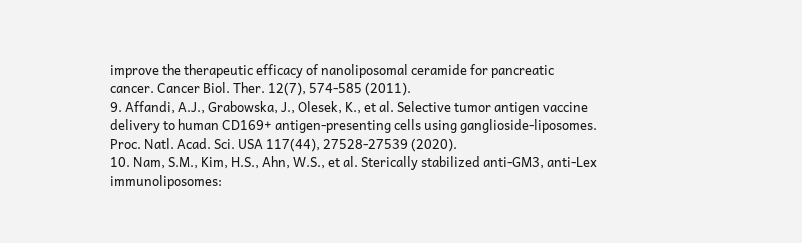improve the therapeutic efficacy of nanoliposomal ceramide for pancreatic cancer. Cancer Biol. Ther. 12(7), 574-585 (2011).
9. Affandi, A.J., Grabowska, J., Olesek, K., et al. Selective tumor antigen vaccine delivery to human CD169+ antigen-presenting cells using ganglioside-liposomes.
Proc. Natl. Acad. Sci. USA 117(44), 27528-27539 (2020).
10. Nam, S.M., Kim, H.S., Ahn, W.S., et al. Sterically stabilized anti-GM3, anti-Lex immunoliposomes: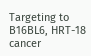Targeting to B16BL6, HRT-18 cancer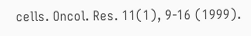cells. Oncol. Res. 11(1), 9-16 (1999).